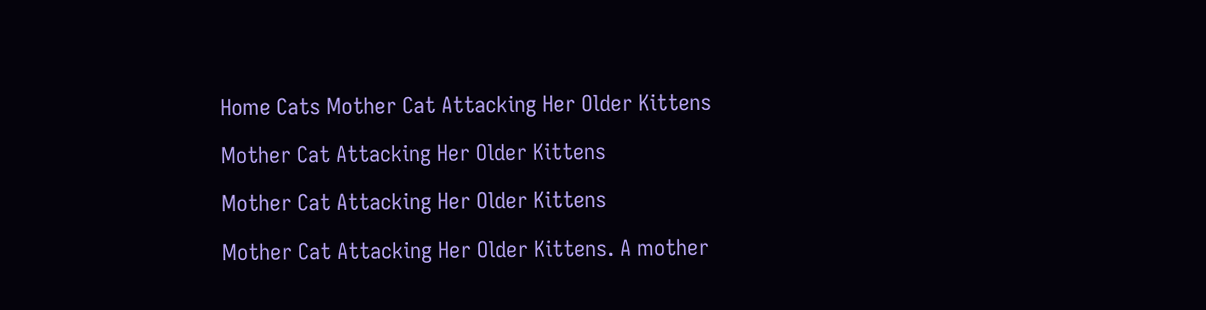Home Cats Mother Cat Attacking Her Older Kittens

Mother Cat Attacking Her Older Kittens

Mother Cat Attacking Her Older Kittens

Mother Cat Attacking Her Older Kittens. A mother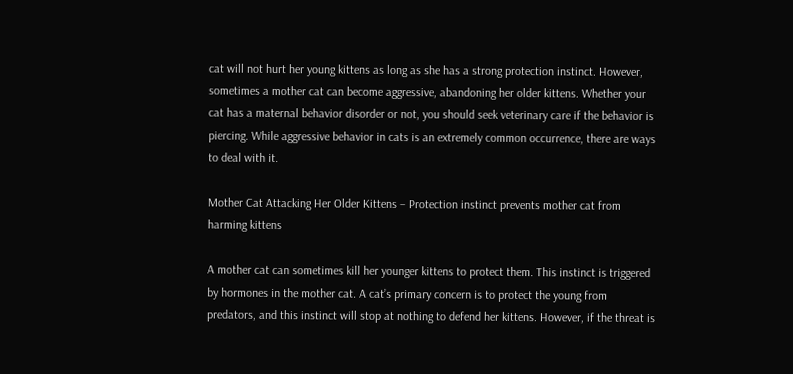cat will not hurt her young kittens as long as she has a strong protection instinct. However, sometimes a mother cat can become aggressive, abandoning her older kittens. Whether your cat has a maternal behavior disorder or not, you should seek veterinary care if the behavior is piercing. While aggressive behavior in cats is an extremely common occurrence, there are ways to deal with it.

Mother Cat Attacking Her Older Kittens – Protection instinct prevents mother cat from harming kittens

A mother cat can sometimes kill her younger kittens to protect them. This instinct is triggered by hormones in the mother cat. A cat’s primary concern is to protect the young from predators, and this instinct will stop at nothing to defend her kittens. However, if the threat is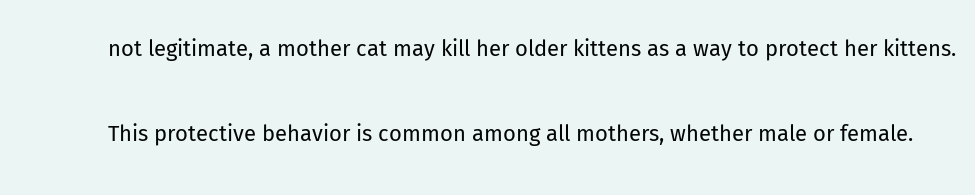not legitimate, a mother cat may kill her older kittens as a way to protect her kittens.

This protective behavior is common among all mothers, whether male or female.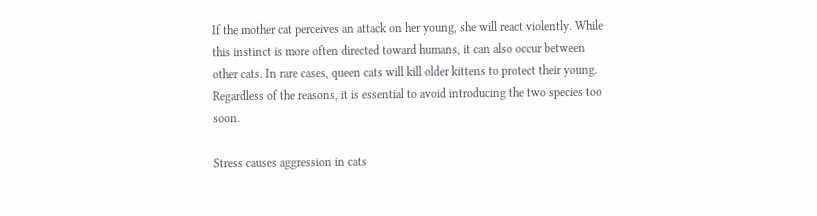If the mother cat perceives an attack on her young, she will react violently. While this instinct is more often directed toward humans, it can also occur between other cats. In rare cases, queen cats will kill older kittens to protect their young. Regardless of the reasons, it is essential to avoid introducing the two species too soon.

Stress causes aggression in cats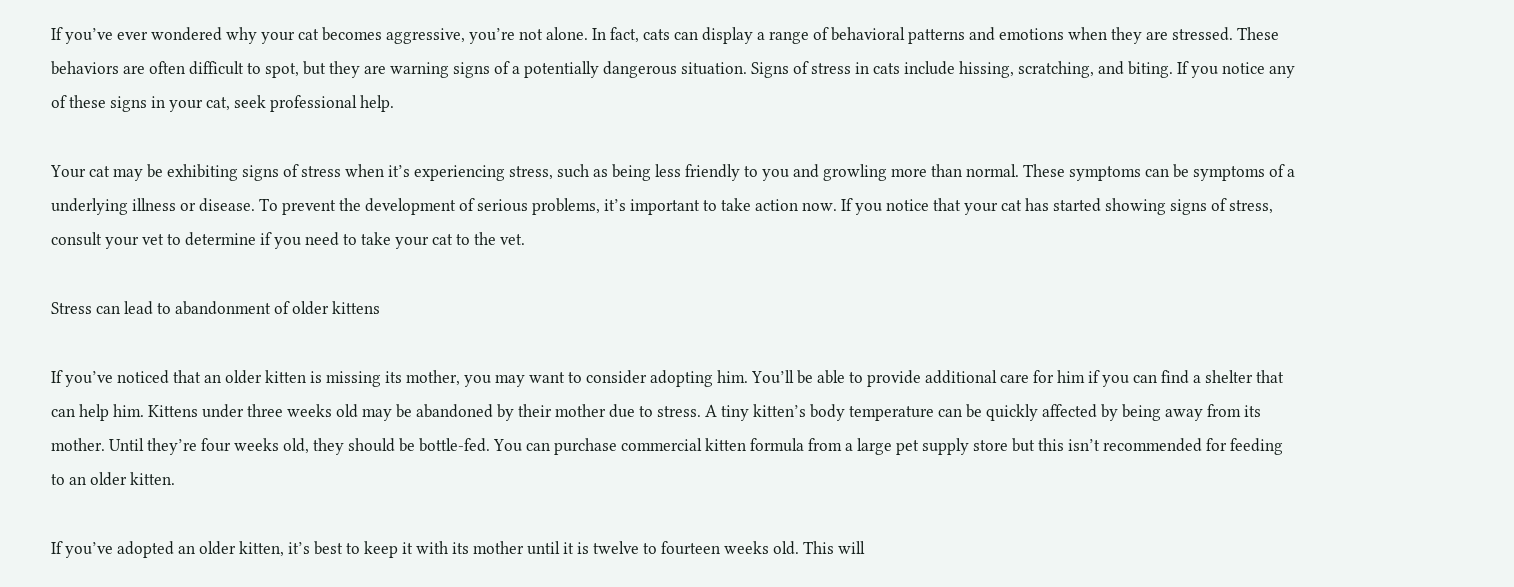If you’ve ever wondered why your cat becomes aggressive, you’re not alone. In fact, cats can display a range of behavioral patterns and emotions when they are stressed. These behaviors are often difficult to spot, but they are warning signs of a potentially dangerous situation. Signs of stress in cats include hissing, scratching, and biting. If you notice any of these signs in your cat, seek professional help.

Your cat may be exhibiting signs of stress when it’s experiencing stress, such as being less friendly to you and growling more than normal. These symptoms can be symptoms of a underlying illness or disease. To prevent the development of serious problems, it’s important to take action now. If you notice that your cat has started showing signs of stress, consult your vet to determine if you need to take your cat to the vet.

Stress can lead to abandonment of older kittens

If you’ve noticed that an older kitten is missing its mother, you may want to consider adopting him. You’ll be able to provide additional care for him if you can find a shelter that can help him. Kittens under three weeks old may be abandoned by their mother due to stress. A tiny kitten’s body temperature can be quickly affected by being away from its mother. Until they’re four weeks old, they should be bottle-fed. You can purchase commercial kitten formula from a large pet supply store but this isn’t recommended for feeding to an older kitten.

If you’ve adopted an older kitten, it’s best to keep it with its mother until it is twelve to fourteen weeks old. This will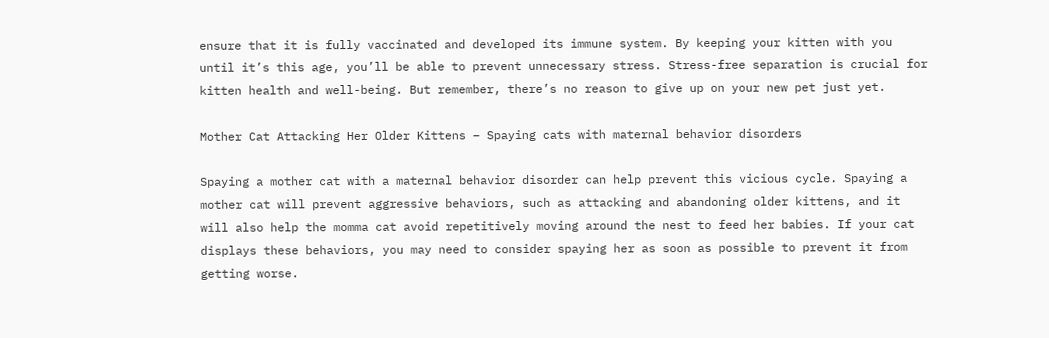ensure that it is fully vaccinated and developed its immune system. By keeping your kitten with you until it’s this age, you’ll be able to prevent unnecessary stress. Stress-free separation is crucial for kitten health and well-being. But remember, there’s no reason to give up on your new pet just yet.

Mother Cat Attacking Her Older Kittens – Spaying cats with maternal behavior disorders

Spaying a mother cat with a maternal behavior disorder can help prevent this vicious cycle. Spaying a mother cat will prevent aggressive behaviors, such as attacking and abandoning older kittens, and it will also help the momma cat avoid repetitively moving around the nest to feed her babies. If your cat displays these behaviors, you may need to consider spaying her as soon as possible to prevent it from getting worse.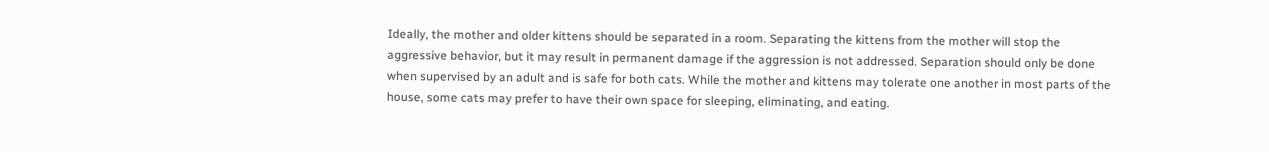Ideally, the mother and older kittens should be separated in a room. Separating the kittens from the mother will stop the aggressive behavior, but it may result in permanent damage if the aggression is not addressed. Separation should only be done when supervised by an adult and is safe for both cats. While the mother and kittens may tolerate one another in most parts of the house, some cats may prefer to have their own space for sleeping, eliminating, and eating.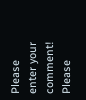Please enter your comment!
Please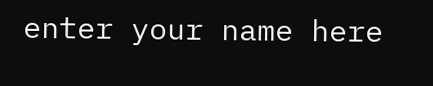enter your name here